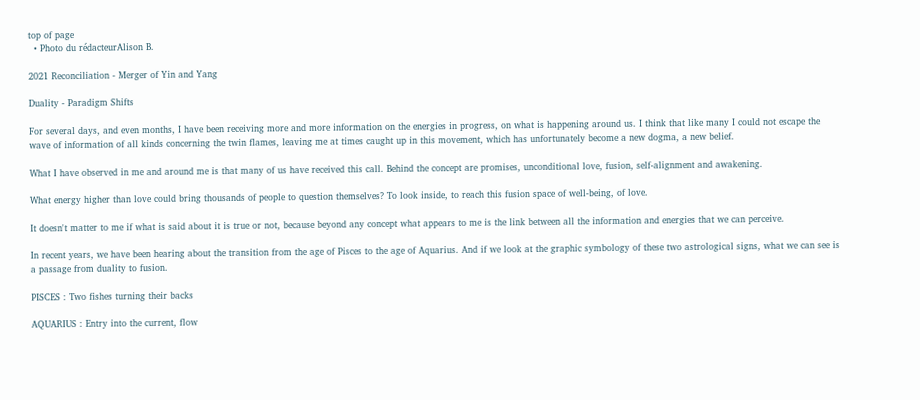top of page
  • Photo du rédacteurAlison B.

2021 Reconciliation - Merger of Yin and Yang

Duality - Paradigm Shifts

For several days, and even months, I have been receiving more and more information on the energies in progress, on what is happening around us. I think that like many I could not escape the wave of information of all kinds concerning the twin flames, leaving me at times caught up in this movement, which has unfortunately become a new dogma, a new belief.

What I have observed in me and around me is that many of us have received this call. Behind the concept are promises, unconditional love, fusion, self-alignment and awakening.

What energy higher than love could bring thousands of people to question themselves? To look inside, to reach this fusion space of well-being, of love.

It doesn't matter to me if what is said about it is true or not, because beyond any concept what appears to me is the link between all the information and energies that we can perceive.

In recent years, we have been hearing about the transition from the age of Pisces to the age of Aquarius. And if we look at the graphic symbology of these two astrological signs, what we can see is a passage from duality to fusion.

PISCES : Two fishes turning their backs

AQUARIUS : Entry into the current, flow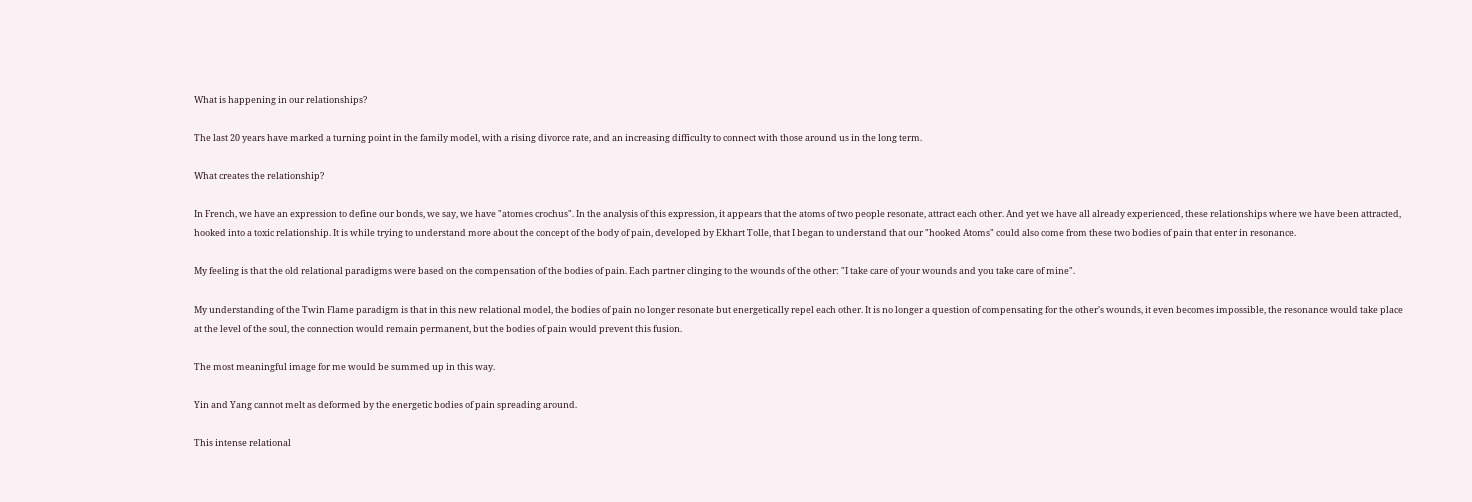What is happening in our relationships?

The last 20 years have marked a turning point in the family model, with a rising divorce rate, and an increasing difficulty to connect with those around us in the long term.

What creates the relationship?

In French, we have an expression to define our bonds, we say, we have "atomes crochus". In the analysis of this expression, it appears that the atoms of two people resonate, attract each other. And yet we have all already experienced, these relationships where we have been attracted, hooked into a toxic relationship. It is while trying to understand more about the concept of the body of pain, developed by Ekhart Tolle, that I began to understand that our "hooked Atoms" could also come from these two bodies of pain that enter in resonance.

My feeling is that the old relational paradigms were based on the compensation of the bodies of pain. Each partner clinging to the wounds of the other: "I take care of your wounds and you take care of mine".

My understanding of the Twin Flame paradigm is that in this new relational model, the bodies of pain no longer resonate but energetically repel each other. It is no longer a question of compensating for the other's wounds, it even becomes impossible, the resonance would take place at the level of the soul, the connection would remain permanent, but the bodies of pain would prevent this fusion.

The most meaningful image for me would be summed up in this way.

Yin and Yang cannot melt as deformed by the energetic bodies of pain spreading around.

This intense relational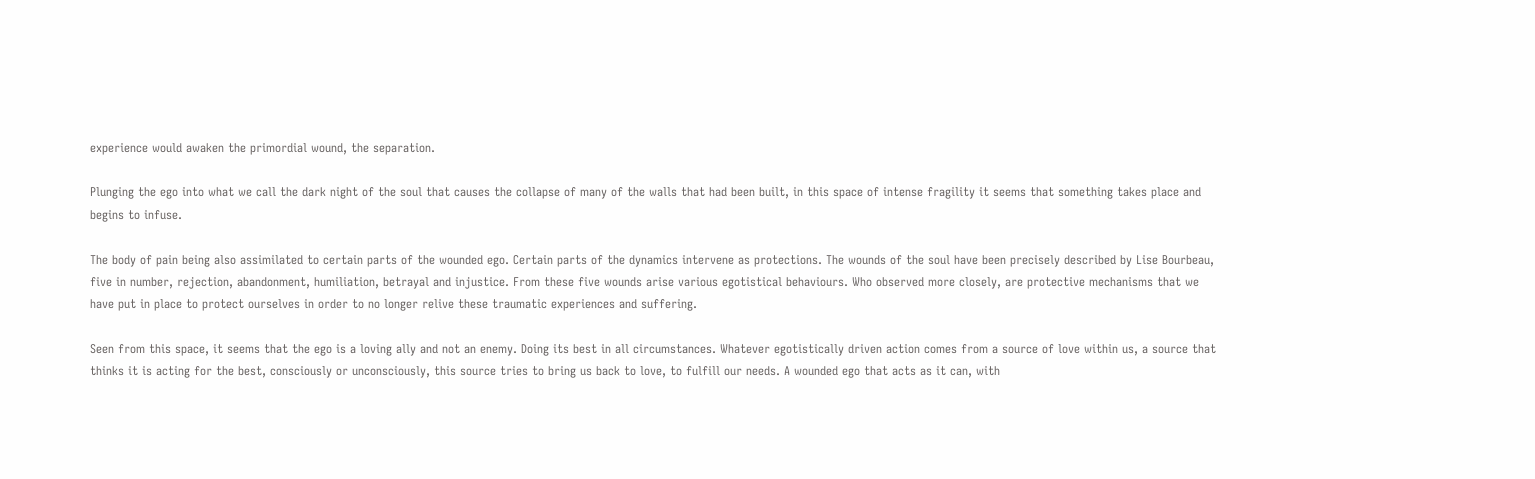experience would awaken the primordial wound, the separation.

Plunging the ego into what we call the dark night of the soul that causes the collapse of many of the walls that had been built, in this space of intense fragility it seems that something takes place and begins to infuse.

The body of pain being also assimilated to certain parts of the wounded ego. Certain parts of the dynamics intervene as protections. The wounds of the soul have been precisely described by Lise Bourbeau, five in number, rejection, abandonment, humiliation, betrayal and injustice. From these five wounds arise various egotistical behaviours. Who observed more closely, are protective mechanisms that we have put in place to protect ourselves in order to no longer relive these traumatic experiences and suffering.

Seen from this space, it seems that the ego is a loving ally and not an enemy. Doing its best in all circumstances. Whatever egotistically driven action comes from a source of love within us, a source that thinks it is acting for the best, consciously or unconsciously, this source tries to bring us back to love, to fulfill our needs. A wounded ego that acts as it can, with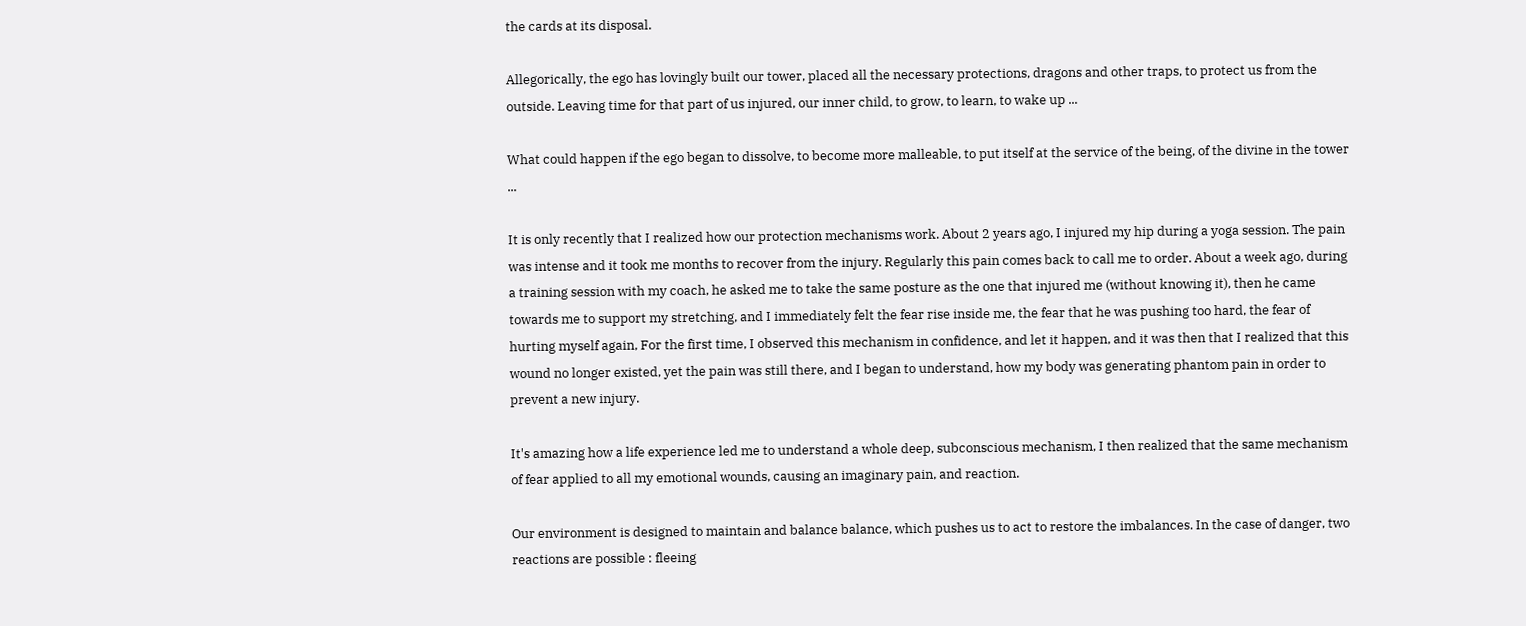the cards at its disposal.

Allegorically, the ego has lovingly built our tower, placed all the necessary protections, dragons and other traps, to protect us from the outside. Leaving time for that part of us injured, our inner child, to grow, to learn, to wake up ...

What could happen if the ego began to dissolve, to become more malleable, to put itself at the service of the being, of the divine in the tower ...

It is only recently that I realized how our protection mechanisms work. About 2 years ago, I injured my hip during a yoga session. The pain was intense and it took me months to recover from the injury. Regularly this pain comes back to call me to order. About a week ago, during a training session with my coach, he asked me to take the same posture as the one that injured me (without knowing it), then he came towards me to support my stretching, and I immediately felt the fear rise inside me, the fear that he was pushing too hard, the fear of hurting myself again, For the first time, I observed this mechanism in confidence, and let it happen, and it was then that I realized that this wound no longer existed, yet the pain was still there, and I began to understand, how my body was generating phantom pain in order to prevent a new injury.

It's amazing how a life experience led me to understand a whole deep, subconscious mechanism, I then realized that the same mechanism of fear applied to all my emotional wounds, causing an imaginary pain, and reaction.

Our environment is designed to maintain and balance balance, which pushes us to act to restore the imbalances. In the case of danger, two reactions are possible : fleeing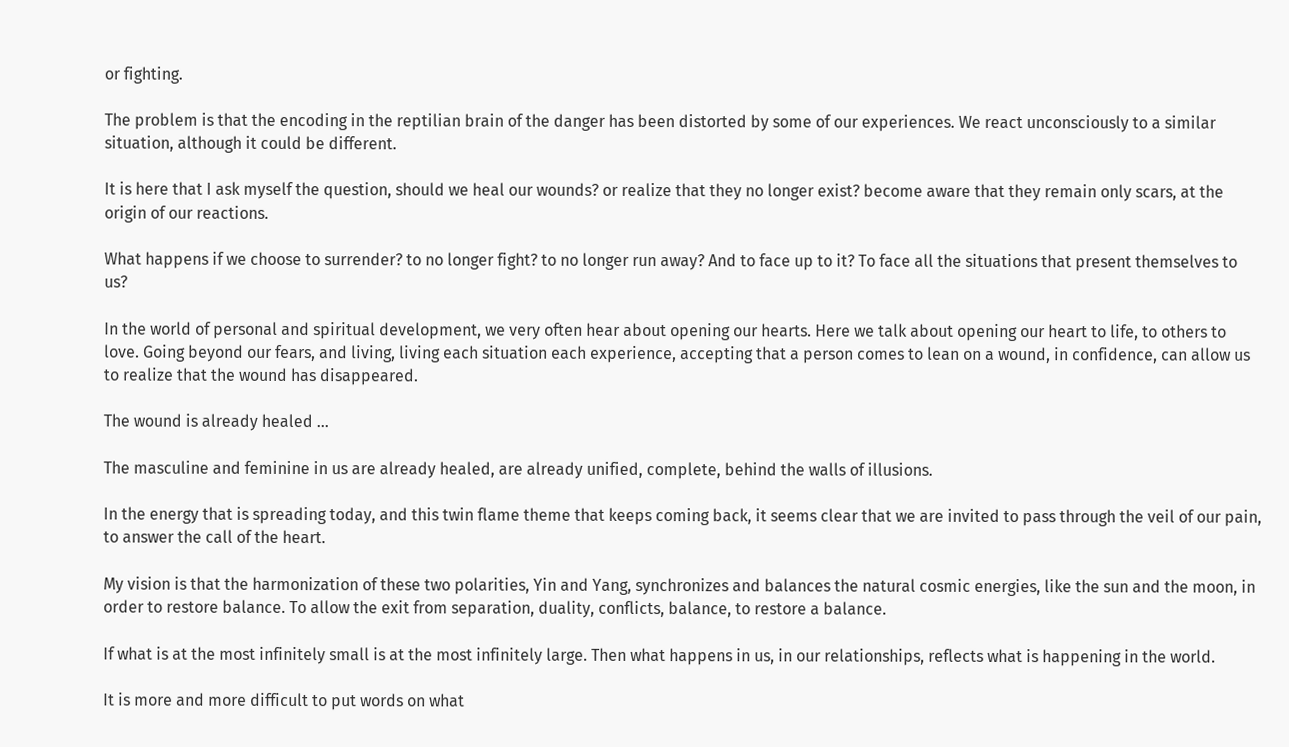or fighting.

The problem is that the encoding in the reptilian brain of the danger has been distorted by some of our experiences. We react unconsciously to a similar situation, although it could be different.

It is here that I ask myself the question, should we heal our wounds? or realize that they no longer exist? become aware that they remain only scars, at the origin of our reactions.

What happens if we choose to surrender? to no longer fight? to no longer run away? And to face up to it? To face all the situations that present themselves to us?

In the world of personal and spiritual development, we very often hear about opening our hearts. Here we talk about opening our heart to life, to others to love. Going beyond our fears, and living, living each situation each experience, accepting that a person comes to lean on a wound, in confidence, can allow us to realize that the wound has disappeared.

The wound is already healed ...

The masculine and feminine in us are already healed, are already unified, complete, behind the walls of illusions.

In the energy that is spreading today, and this twin flame theme that keeps coming back, it seems clear that we are invited to pass through the veil of our pain, to answer the call of the heart.

My vision is that the harmonization of these two polarities, Yin and Yang, synchronizes and balances the natural cosmic energies, like the sun and the moon, in order to restore balance. To allow the exit from separation, duality, conflicts, balance, to restore a balance.

If what is at the most infinitely small is at the most infinitely large. Then what happens in us, in our relationships, reflects what is happening in the world.

It is more and more difficult to put words on what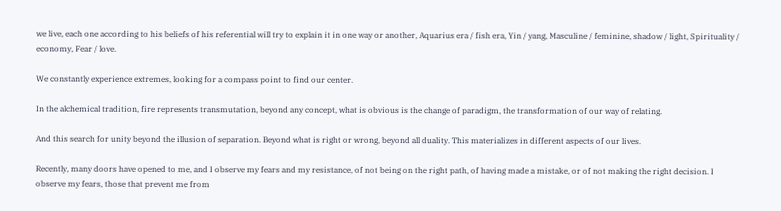we live, each one according to his beliefs of his referential will try to explain it in one way or another, Aquarius era / fish era, Yin / yang, Masculine / feminine, shadow / light, Spirituality / economy, Fear / love.

We constantly experience extremes, looking for a compass point to find our center.

In the alchemical tradition, fire represents transmutation, beyond any concept, what is obvious is the change of paradigm, the transformation of our way of relating.

And this search for unity beyond the illusion of separation. Beyond what is right or wrong, beyond all duality. This materializes in different aspects of our lives.

Recently, many doors have opened to me, and I observe my fears and my resistance, of not being on the right path, of having made a mistake, or of not making the right decision. I observe my fears, those that prevent me from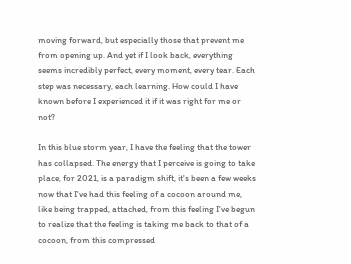moving forward, but especially those that prevent me from opening up. And yet if I look back, everything seems incredibly perfect, every moment, every tear. Each step was necessary, each learning. How could I have known before I experienced it if it was right for me or not?

In this blue storm year, I have the feeling that the tower has collapsed. The energy that I perceive is going to take place, for 2021, is a paradigm shift, it's been a few weeks now that I've had this feeling of a cocoon around me, like being trapped, attached, from this feeling I've begun to realize that the feeling is taking me back to that of a cocoon, from this compressed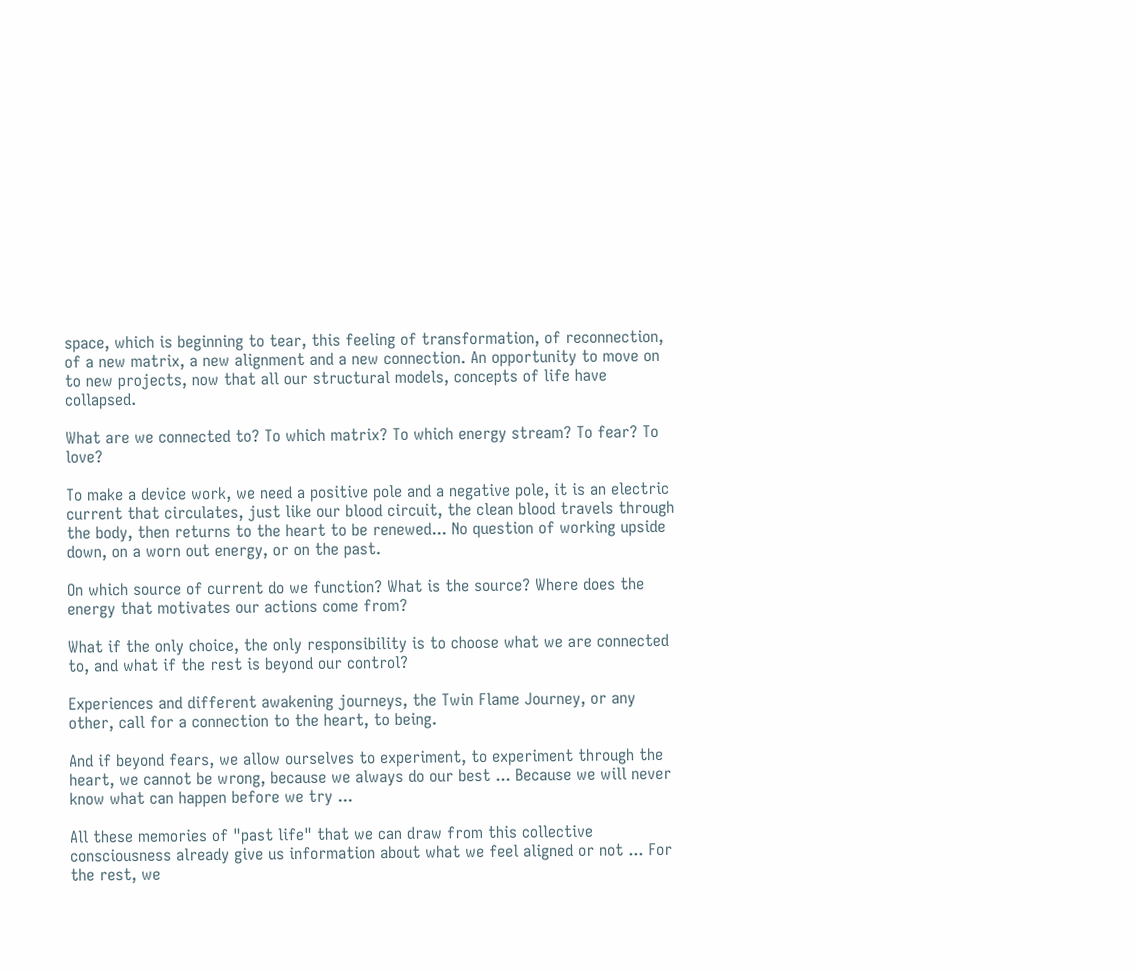space, which is beginning to tear, this feeling of transformation, of reconnection, of a new matrix, a new alignment and a new connection. An opportunity to move on to new projects, now that all our structural models, concepts of life have collapsed.

What are we connected to? To which matrix? To which energy stream? To fear? To love?

To make a device work, we need a positive pole and a negative pole, it is an electric current that circulates, just like our blood circuit, the clean blood travels through the body, then returns to the heart to be renewed... No question of working upside down, on a worn out energy, or on the past.

On which source of current do we function? What is the source? Where does the energy that motivates our actions come from?

What if the only choice, the only responsibility is to choose what we are connected to, and what if the rest is beyond our control?

Experiences and different awakening journeys, the Twin Flame Journey, or any other, call for a connection to the heart, to being.

And if beyond fears, we allow ourselves to experiment, to experiment through the heart, we cannot be wrong, because we always do our best ... Because we will never know what can happen before we try ...

All these memories of "past life" that we can draw from this collective consciousness already give us information about what we feel aligned or not ... For the rest, we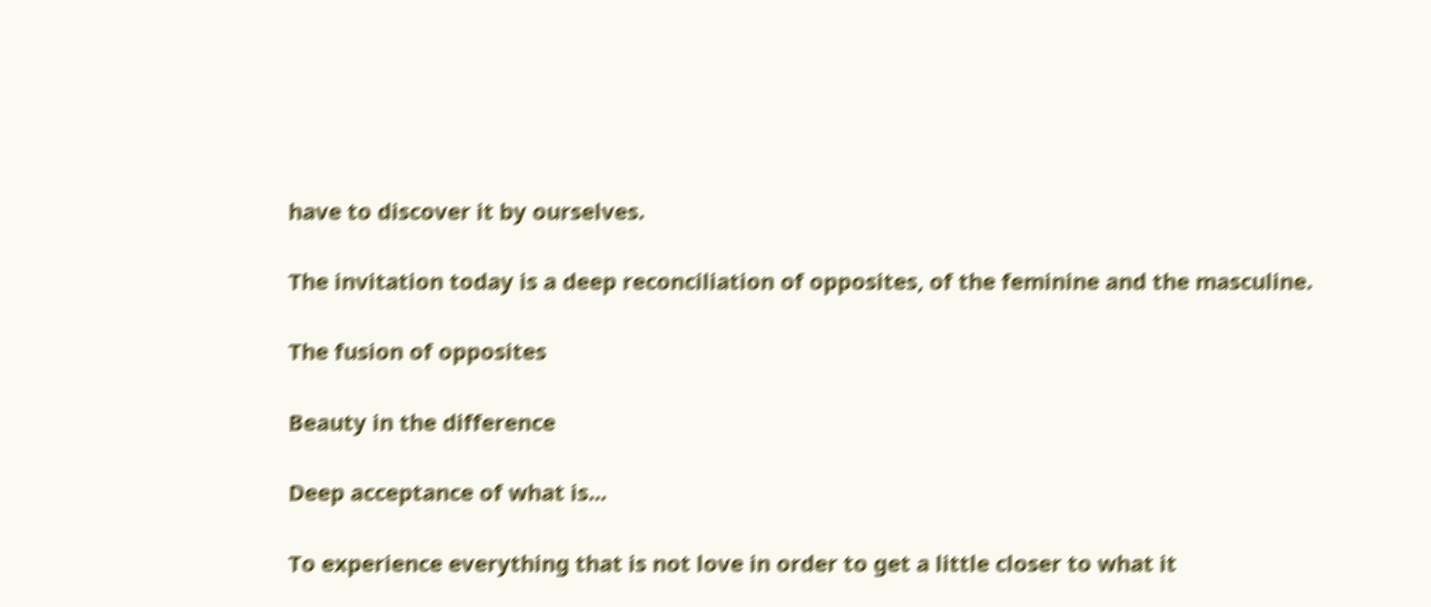have to discover it by ourselves.

The invitation today is a deep reconciliation of opposites, of the feminine and the masculine.

The fusion of opposites

Beauty in the difference

Deep acceptance of what is...

To experience everything that is not love in order to get a little closer to what it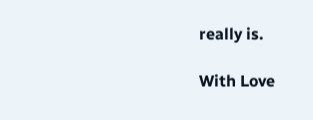really is.

With Love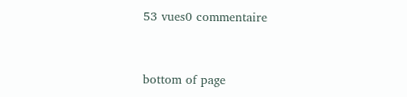53 vues0 commentaire


bottom of page